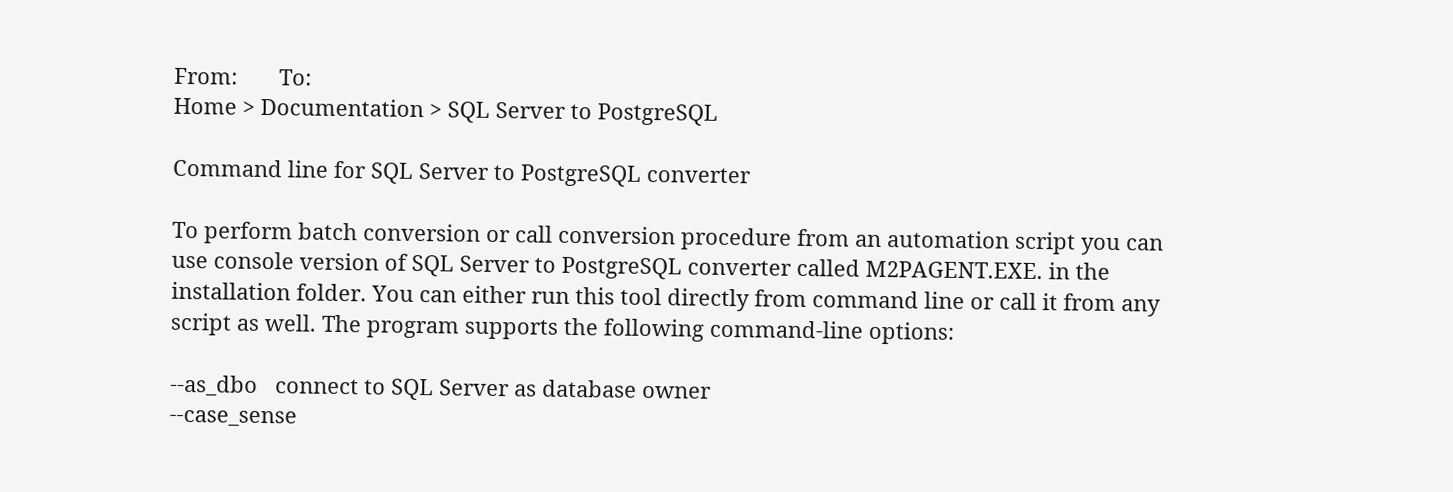From:       To:
Home > Documentation > SQL Server to PostgreSQL

Command line for SQL Server to PostgreSQL converter

To perform batch conversion or call conversion procedure from an automation script you can use console version of SQL Server to PostgreSQL converter called M2PAGENT.EXE. in the installation folder. You can either run this tool directly from command line or call it from any script as well. The program supports the following command-line options:

--as_dbo   connect to SQL Server as database owner
--case_sense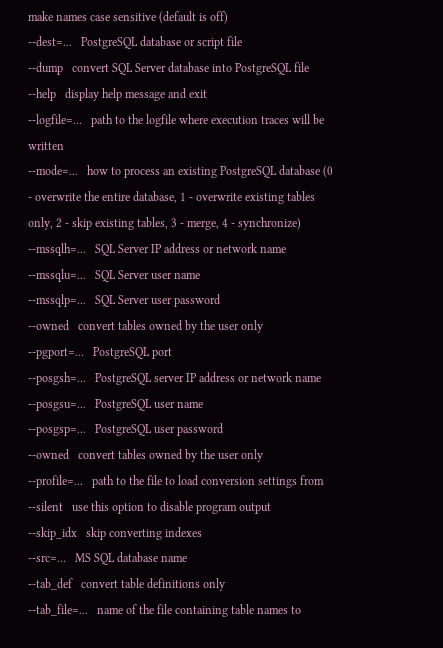make names case sensitive (default is off)
--dest=...   PostgreSQL database or script file
--dump   convert SQL Server database into PostgreSQL file
--help   display help message and exit
--logfile=...   path to the logfile where execution traces will be written
--mode=...   how to process an existing PostgreSQL database (0 - overwrite the entire database, 1 - overwrite existing tables only, 2 - skip existing tables, 3 - merge, 4 - synchronize)
--mssqlh=...   SQL Server IP address or network name
--mssqlu=...   SQL Server user name
--mssqlp=...   SQL Server user password
--owned   convert tables owned by the user only
--pgport=...   PostgreSQL port
--posgsh=...   PostgreSQL server IP address or network name
--posgsu=...   PostgreSQL user name
--posgsp=...   PostgreSQL user password
--owned   convert tables owned by the user only
--profile=...   path to the file to load conversion settings from
--silent   use this option to disable program output
--skip_idx   skip converting indexes
--src=...   MS SQL database name
--tab_def   convert table definitions only
--tab_file=...   name of the file containing table names to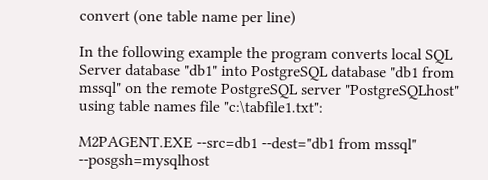convert (one table name per line)

In the following example the program converts local SQL Server database "db1" into PostgreSQL database "db1 from mssql" on the remote PostgreSQL server "PostgreSQLhost" using table names file "c:\tabfile1.txt":

M2PAGENT.EXE --src=db1 --dest="db1 from mssql" --posgsh=mysqlhost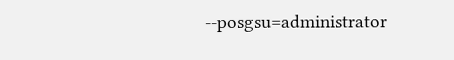--posgsu=administrator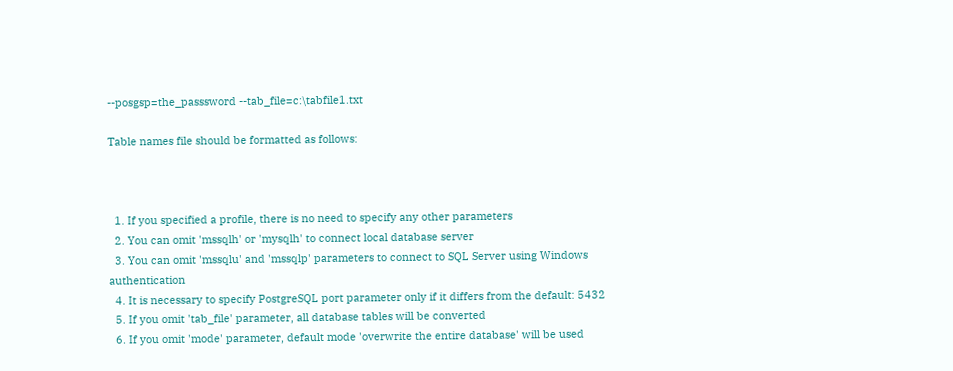--posgsp=the_passsword --tab_file=c:\tabfile1.txt

Table names file should be formatted as follows:



  1. If you specified a profile, there is no need to specify any other parameters
  2. You can omit 'mssqlh' or 'mysqlh' to connect local database server
  3. You can omit 'mssqlu' and 'mssqlp' parameters to connect to SQL Server using Windows authentication
  4. It is necessary to specify PostgreSQL port parameter only if it differs from the default: 5432
  5. If you omit 'tab_file' parameter, all database tables will be converted
  6. If you omit 'mode' parameter, default mode 'overwrite the entire database' will be used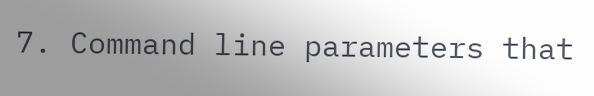7. Command line parameters that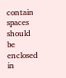contain spaces should be enclosed in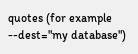quotes (for example --dest="my database")